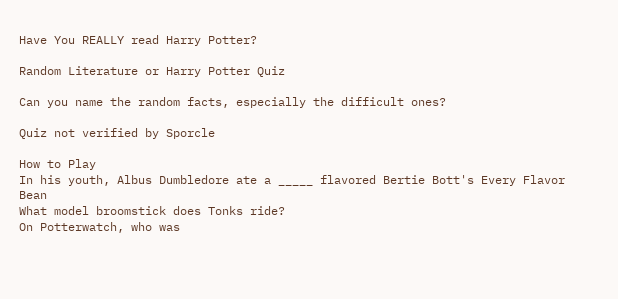Have You REALLY read Harry Potter?

Random Literature or Harry Potter Quiz

Can you name the random facts, especially the difficult ones?

Quiz not verified by Sporcle

How to Play
In his youth, Albus Dumbledore ate a _____ flavored Bertie Bott's Every Flavor Bean
What model broomstick does Tonks ride?
On Potterwatch, who was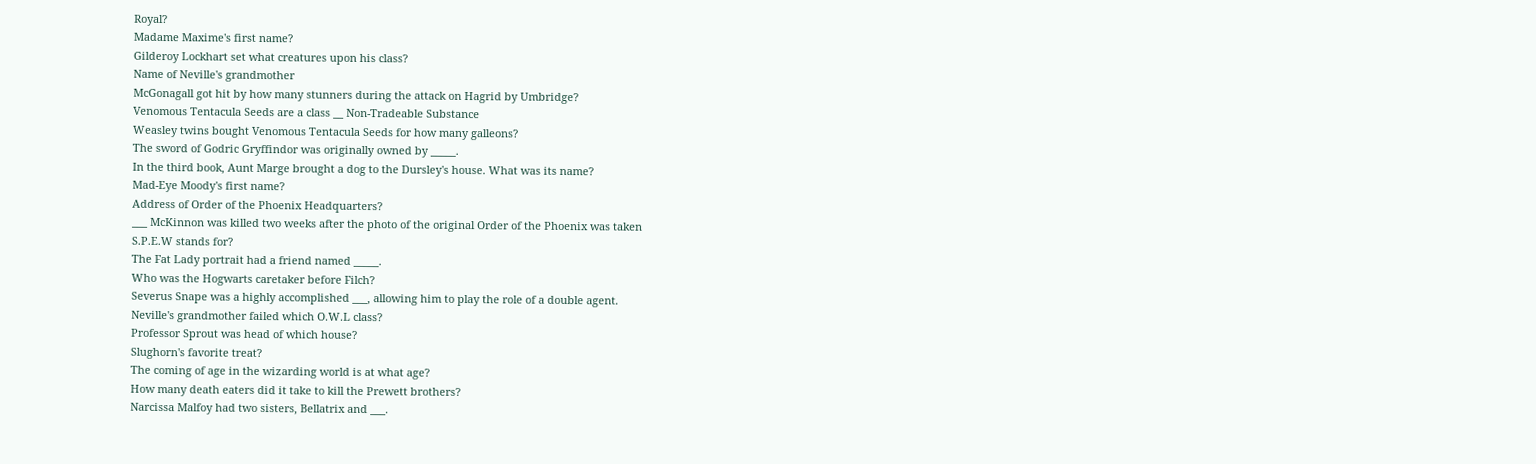Royal?
Madame Maxime's first name?
Gilderoy Lockhart set what creatures upon his class?
Name of Neville's grandmother
McGonagall got hit by how many stunners during the attack on Hagrid by Umbridge?
Venomous Tentacula Seeds are a class __ Non-Tradeable Substance
Weasley twins bought Venomous Tentacula Seeds for how many galleons?
The sword of Godric Gryffindor was originally owned by _____.
In the third book, Aunt Marge brought a dog to the Dursley's house. What was its name?
Mad-Eye Moody's first name?
Address of Order of the Phoenix Headquarters?
___ McKinnon was killed two weeks after the photo of the original Order of the Phoenix was taken
S.P.E.W stands for?
The Fat Lady portrait had a friend named _____.
Who was the Hogwarts caretaker before Filch?
Severus Snape was a highly accomplished ___, allowing him to play the role of a double agent.
Neville's grandmother failed which O.W.L class?
Professor Sprout was head of which house?
Slughorn's favorite treat?
The coming of age in the wizarding world is at what age?
How many death eaters did it take to kill the Prewett brothers?
Narcissa Malfoy had two sisters, Bellatrix and ___.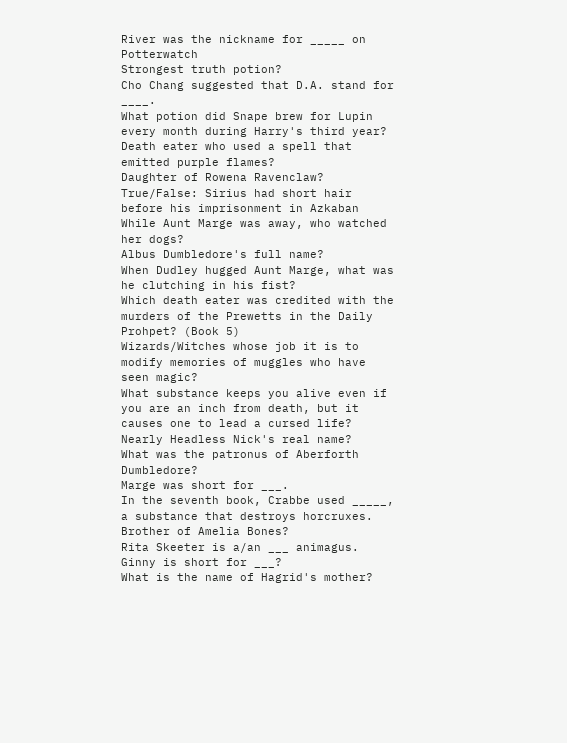River was the nickname for _____ on Potterwatch
Strongest truth potion?
Cho Chang suggested that D.A. stand for ____.
What potion did Snape brew for Lupin every month during Harry's third year?
Death eater who used a spell that emitted purple flames?
Daughter of Rowena Ravenclaw?
True/False: Sirius had short hair before his imprisonment in Azkaban
While Aunt Marge was away, who watched her dogs?
Albus Dumbledore's full name?
When Dudley hugged Aunt Marge, what was he clutching in his fist?
Which death eater was credited with the murders of the Prewetts in the Daily Prohpet? (Book 5)
Wizards/Witches whose job it is to modify memories of muggles who have seen magic?
What substance keeps you alive even if you are an inch from death, but it causes one to lead a cursed life?
Nearly Headless Nick's real name?
What was the patronus of Aberforth Dumbledore?
Marge was short for ___.
In the seventh book, Crabbe used _____, a substance that destroys horcruxes.
Brother of Amelia Bones?
Rita Skeeter is a/an ___ animagus.
Ginny is short for ___?
What is the name of Hagrid's mother?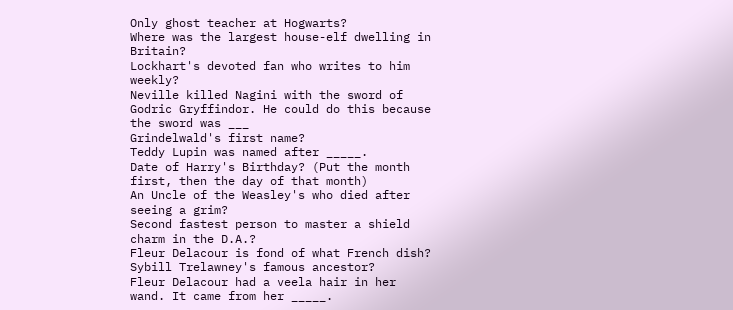Only ghost teacher at Hogwarts?
Where was the largest house-elf dwelling in Britain?
Lockhart's devoted fan who writes to him weekly?
Neville killed Nagini with the sword of Godric Gryffindor. He could do this because the sword was ___
Grindelwald's first name?
Teddy Lupin was named after _____.
Date of Harry's Birthday? (Put the month first, then the day of that month)
An Uncle of the Weasley's who died after seeing a grim?
Second fastest person to master a shield charm in the D.A.?
Fleur Delacour is fond of what French dish?
Sybill Trelawney's famous ancestor?
Fleur Delacour had a veela hair in her wand. It came from her _____.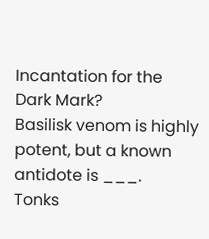Incantation for the Dark Mark?
Basilisk venom is highly potent, but a known antidote is ___.
Tonks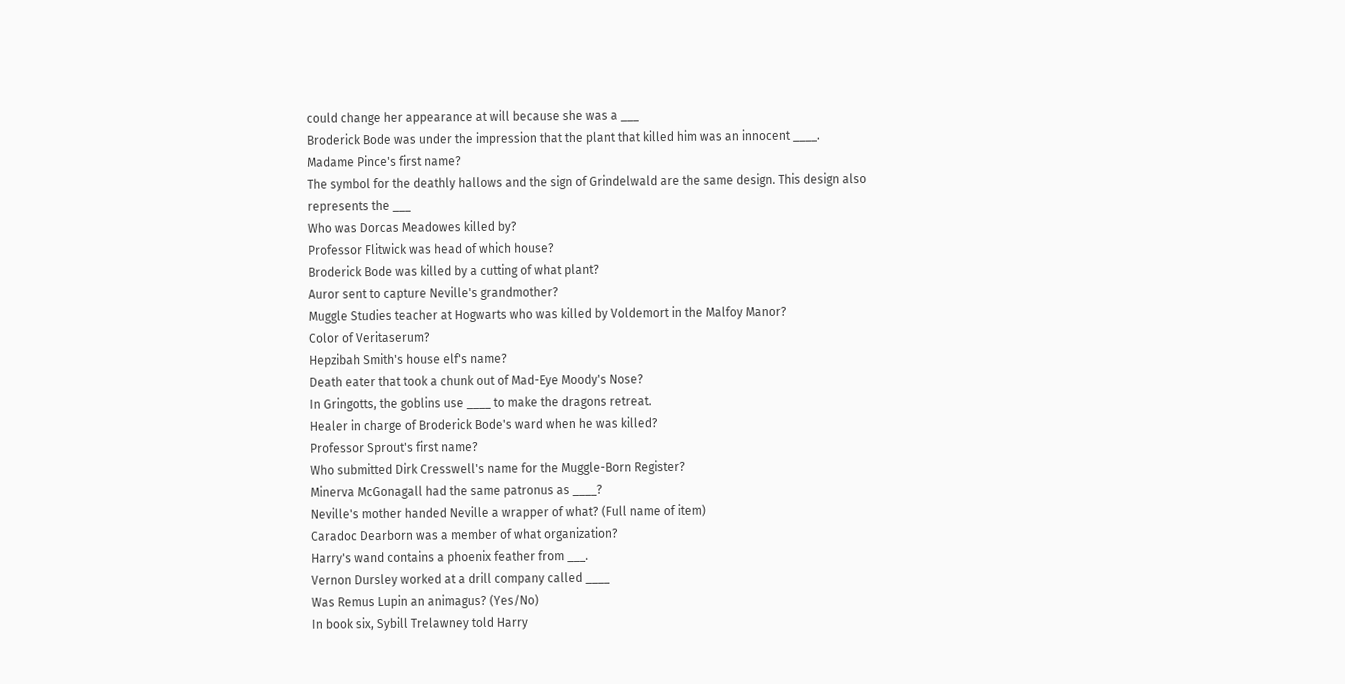could change her appearance at will because she was a ___
Broderick Bode was under the impression that the plant that killed him was an innocent ____.
Madame Pince's first name?
The symbol for the deathly hallows and the sign of Grindelwald are the same design. This design also represents the ___
Who was Dorcas Meadowes killed by?
Professor Flitwick was head of which house?
Broderick Bode was killed by a cutting of what plant?
Auror sent to capture Neville's grandmother?
Muggle Studies teacher at Hogwarts who was killed by Voldemort in the Malfoy Manor?
Color of Veritaserum?
Hepzibah Smith's house elf's name?
Death eater that took a chunk out of Mad-Eye Moody's Nose?
In Gringotts, the goblins use ____ to make the dragons retreat.
Healer in charge of Broderick Bode's ward when he was killed?
Professor Sprout's first name?
Who submitted Dirk Cresswell's name for the Muggle-Born Register?
Minerva McGonagall had the same patronus as ____?
Neville's mother handed Neville a wrapper of what? (Full name of item)
Caradoc Dearborn was a member of what organization?
Harry's wand contains a phoenix feather from ___.
Vernon Dursley worked at a drill company called ____
Was Remus Lupin an animagus? (Yes/No)
In book six, Sybill Trelawney told Harry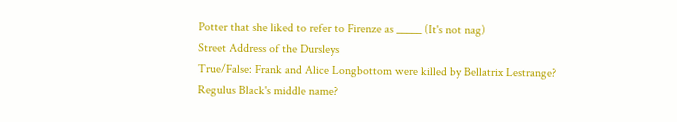Potter that she liked to refer to Firenze as _____ (It's not nag)
Street Address of the Dursleys
True/False: Frank and Alice Longbottom were killed by Bellatrix Lestrange?
Regulus Black's middle name?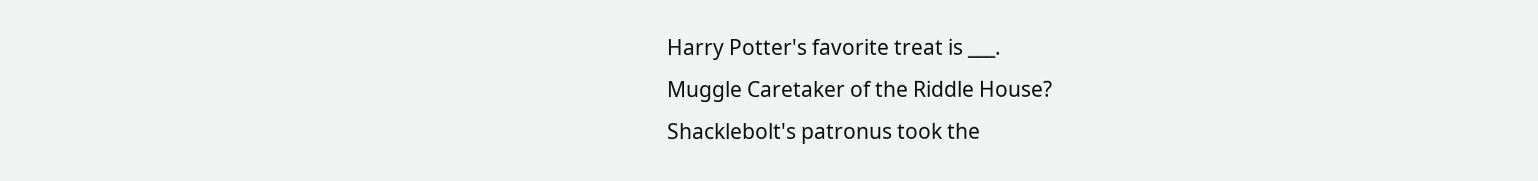Harry Potter's favorite treat is ___.
Muggle Caretaker of the Riddle House?
Shacklebolt's patronus took the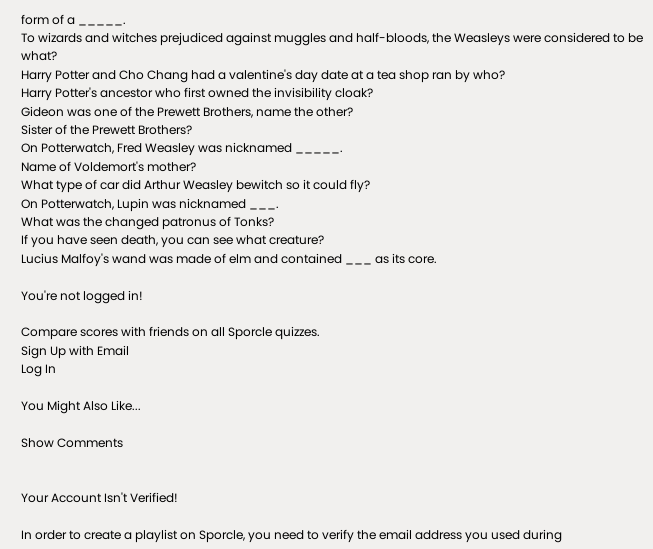form of a _____.
To wizards and witches prejudiced against muggles and half-bloods, the Weasleys were considered to be what?
Harry Potter and Cho Chang had a valentine's day date at a tea shop ran by who?
Harry Potter's ancestor who first owned the invisibility cloak?
Gideon was one of the Prewett Brothers, name the other?
Sister of the Prewett Brothers?
On Potterwatch, Fred Weasley was nicknamed _____.
Name of Voldemort's mother?
What type of car did Arthur Weasley bewitch so it could fly?
On Potterwatch, Lupin was nicknamed ___.
What was the changed patronus of Tonks?
If you have seen death, you can see what creature?
Lucius Malfoy's wand was made of elm and contained ___ as its core.

You're not logged in!

Compare scores with friends on all Sporcle quizzes.
Sign Up with Email
Log In

You Might Also Like...

Show Comments


Your Account Isn't Verified!

In order to create a playlist on Sporcle, you need to verify the email address you used during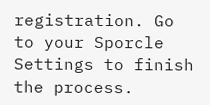registration. Go to your Sporcle Settings to finish the process.